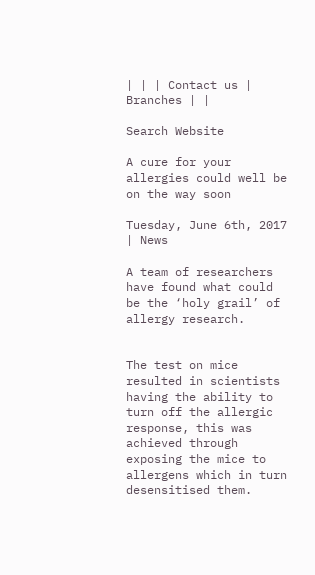| | | Contact us | Branches | |

Search Website

A cure for your allergies could well be on the way soon

Tuesday, June 6th, 2017 | News

A team of researchers have found what could be the ‘holy grail’ of allergy research.


The test on mice resulted in scientists having the ability to turn off the allergic response, this was achieved through exposing the mice to allergens which in turn desensitised them.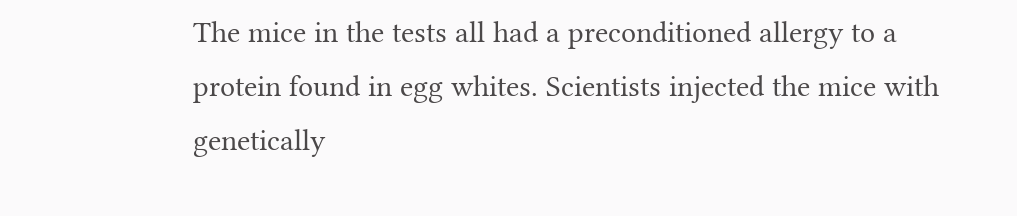The mice in the tests all had a preconditioned allergy to a protein found in egg whites. Scientists injected the mice with genetically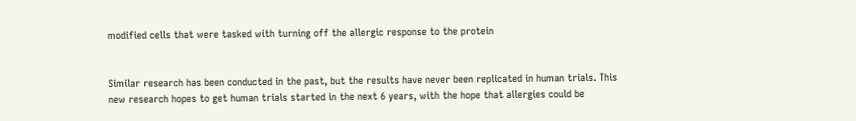modified cells that were tasked with turning off the allergic response to the protein


Similar research has been conducted in the past, but the results have never been replicated in human trials. This new research hopes to get human trials started in the next 6 years, with the hope that allergies could be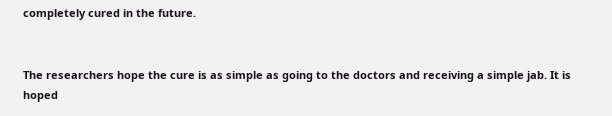completely cured in the future.


The researchers hope the cure is as simple as going to the doctors and receiving a simple jab. It is hoped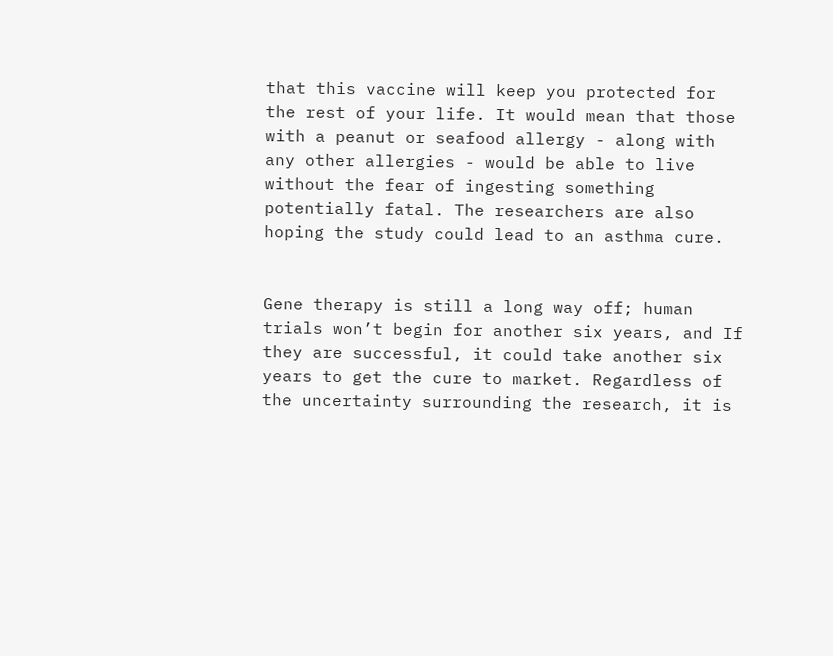that this vaccine will keep you protected for the rest of your life. It would mean that those with a peanut or seafood allergy - along with any other allergies - would be able to live without the fear of ingesting something potentially fatal. The researchers are also hoping the study could lead to an asthma cure.


Gene therapy is still a long way off; human trials won’t begin for another six years, and If they are successful, it could take another six years to get the cure to market. Regardless of the uncertainty surrounding the research, it is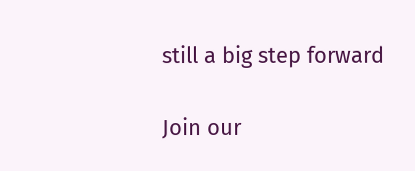still a big step forward

Join our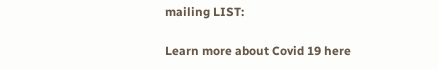mailing LIST:

Learn more about Covid 19 here